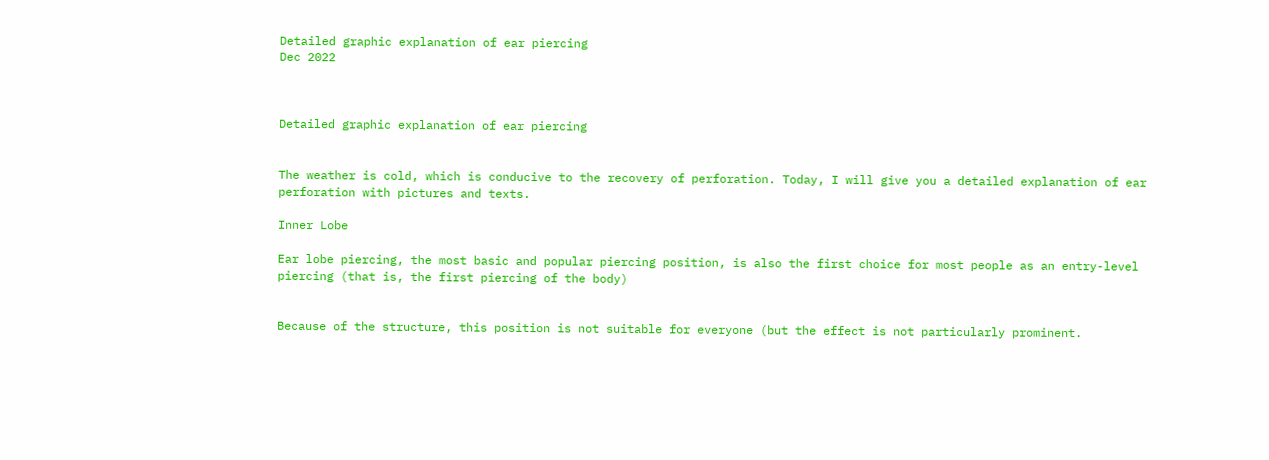Detailed graphic explanation of ear piercing
Dec 2022



Detailed graphic explanation of ear piercing


The weather is cold, which is conducive to the recovery of perforation. Today, I will give you a detailed explanation of ear perforation with pictures and texts.

Inner Lobe

Ear lobe piercing, the most basic and popular piercing position, is also the first choice for most people as an entry-level piercing (that is, the first piercing of the body)


Because of the structure, this position is not suitable for everyone (but the effect is not particularly prominent.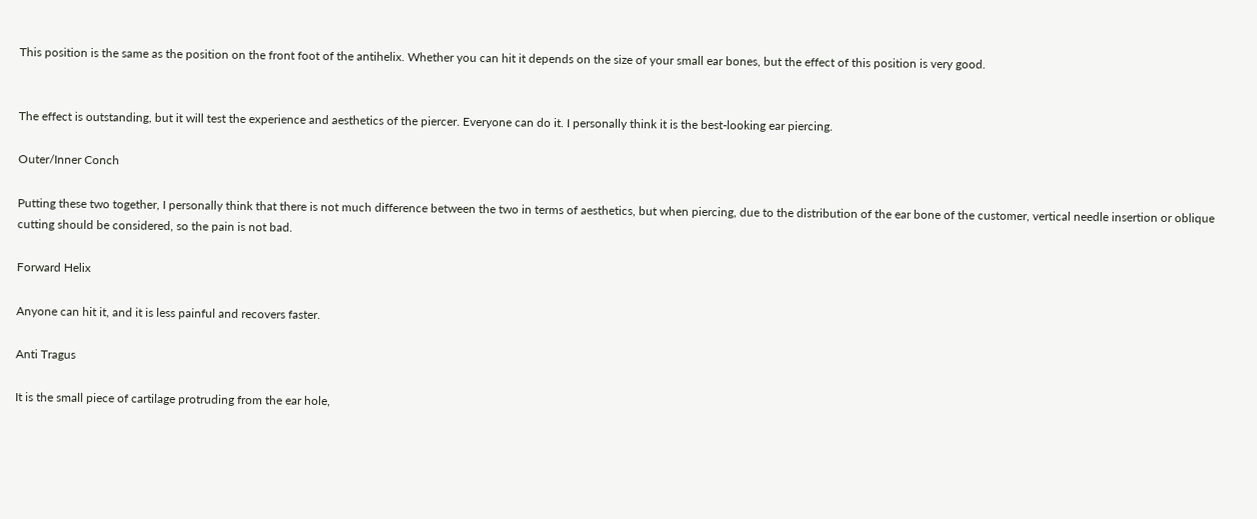This position is the same as the position on the front foot of the antihelix. Whether you can hit it depends on the size of your small ear bones, but the effect of this position is very good.


The effect is outstanding, but it will test the experience and aesthetics of the piercer. Everyone can do it. I personally think it is the best-looking ear piercing.

Outer/Inner Conch

Putting these two together, I personally think that there is not much difference between the two in terms of aesthetics, but when piercing, due to the distribution of the ear bone of the customer, vertical needle insertion or oblique cutting should be considered, so the pain is not bad.

Forward Helix

Anyone can hit it, and it is less painful and recovers faster.

Anti Tragus

It is the small piece of cartilage protruding from the ear hole,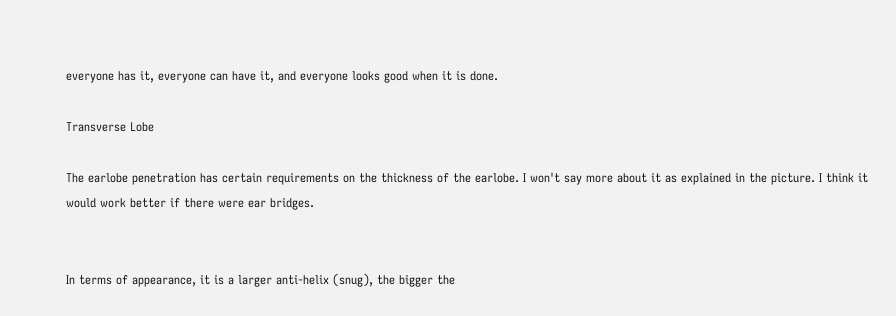everyone has it, everyone can have it, and everyone looks good when it is done.

Transverse Lobe

The earlobe penetration has certain requirements on the thickness of the earlobe. I won't say more about it as explained in the picture. I think it would work better if there were ear bridges.


In terms of appearance, it is a larger anti-helix (snug), the bigger the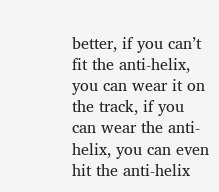better, if you can’t fit the anti-helix, you can wear it on the track, if you can wear the anti-helix, you can even hit the anti-helix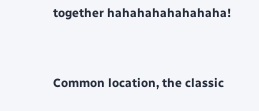together hahahahahahahaha!


Common location, the classic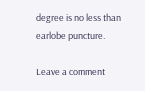degree is no less than earlobe puncture.

Leave a comment